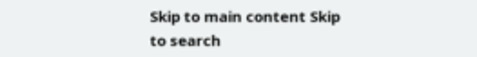Skip to main content Skip to search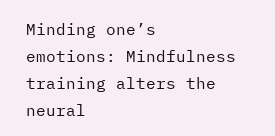Minding one’s emotions: Mindfulness training alters the neural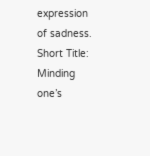expression of sadness.
Short Title: Minding one’s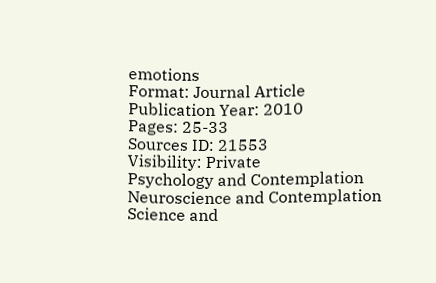emotions
Format: Journal Article
Publication Year: 2010
Pages: 25-33
Sources ID: 21553
Visibility: Private
Psychology and Contemplation
Neuroscience and Contemplation
Science and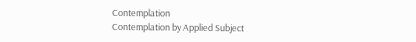Contemplation
Contemplation by Applied Subject